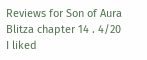Reviews for Son of Aura
Blitza chapter 14 . 4/20
I liked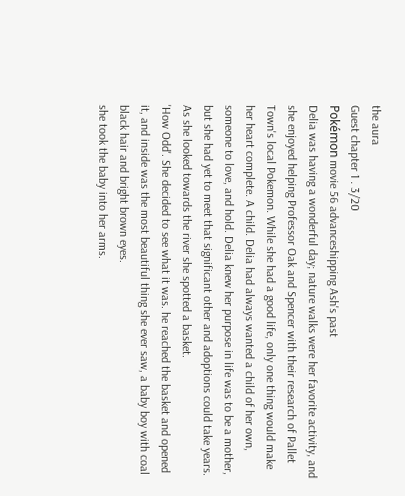the aura
Guest chapter 1 . 3/20
Pokémon movie 56 advanceshipping Ash's past
Delia was having a wonderful day; nature walks were her favorite activity, and she enjoyed helping Professor Oak and Spencer with their research of Pallet Town's local Pokemon. While she had a good life, only one thing would make her heart complete. A child. Delia had always wanted a child of her own, someone to love, and hold. Delia knew her purpose in life was to be a mother, but she had yet to meet that significant other and adoptions could take years. As she looked towards the river she spotted a basket.
'How Odd'. She decided to see what it was. he reached the basket and opened it, and inside was the most beautiful thing she ever saw, a baby boy with coal black hair and bright brown eyes.
she took the baby into her arms.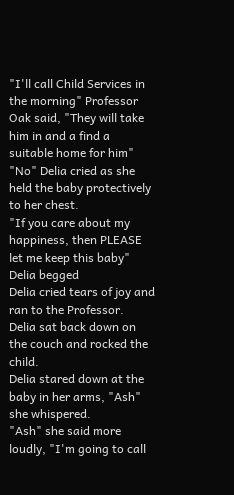"I'll call Child Services in the morning" Professor Oak said, "They will take him in and a find a suitable home for him"
"No" Delia cried as she held the baby protectively to her chest.
"If you care about my happiness, then PLEASE let me keep this baby" Delia begged
Delia cried tears of joy and ran to the Professor.
Delia sat back down on the couch and rocked the child.
Delia stared down at the baby in her arms, "Ash" she whispered.
"Ash" she said more loudly, "I'm going to call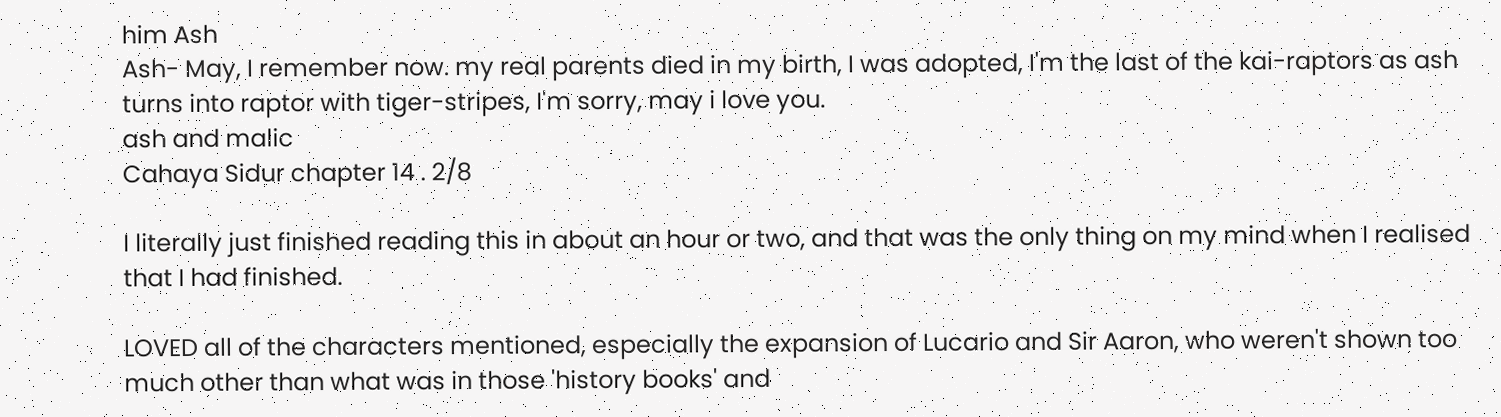him Ash
Ash- May, I remember now. my real parents died in my birth, I was adopted, I'm the last of the kai-raptors as ash turns into raptor with tiger-stripes, I'm sorry, may i love you.
ash and malic
Cahaya Sidur chapter 14 . 2/8

I literally just finished reading this in about an hour or two, and that was the only thing on my mind when I realised that I had finished.

LOVED all of the characters mentioned, especially the expansion of Lucario and Sir Aaron, who weren't shown too much other than what was in those 'history books' and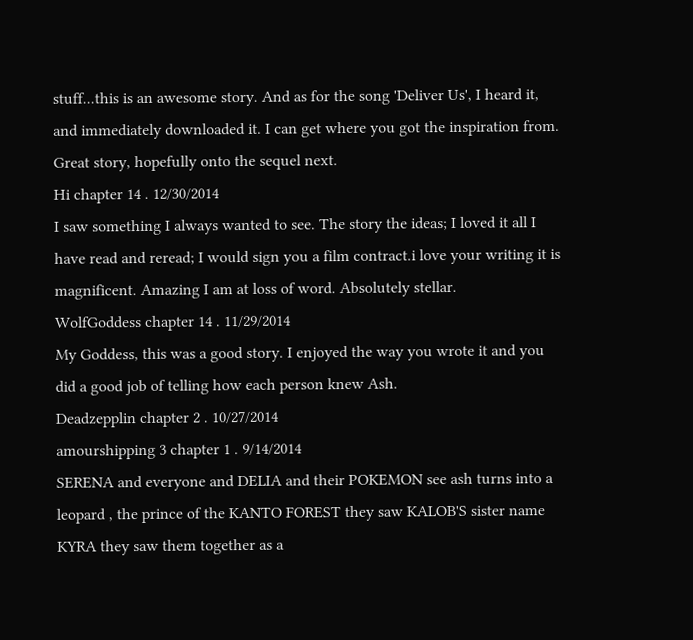stuff...this is an awesome story. And as for the song 'Deliver Us', I heard it, and immediately downloaded it. I can get where you got the inspiration from. Great story, hopefully onto the sequel next.
Hi chapter 14 . 12/30/2014
I saw something I always wanted to see. The story the ideas; I loved it all I have read and reread; I would sign you a film contract.i love your writing it is magnificent. Amazing I am at loss of word. Absolutely stellar.
WolfGoddess chapter 14 . 11/29/2014
My Goddess, this was a good story. I enjoyed the way you wrote it and you did a good job of telling how each person knew Ash.
Deadzepplin chapter 2 . 10/27/2014
amourshipping 3 chapter 1 . 9/14/2014
SERENA and everyone and DELIA and their POKEMON see ash turns into a leopard , the prince of the KANTO FOREST they saw KALOB'S sister name KYRA they saw them together as a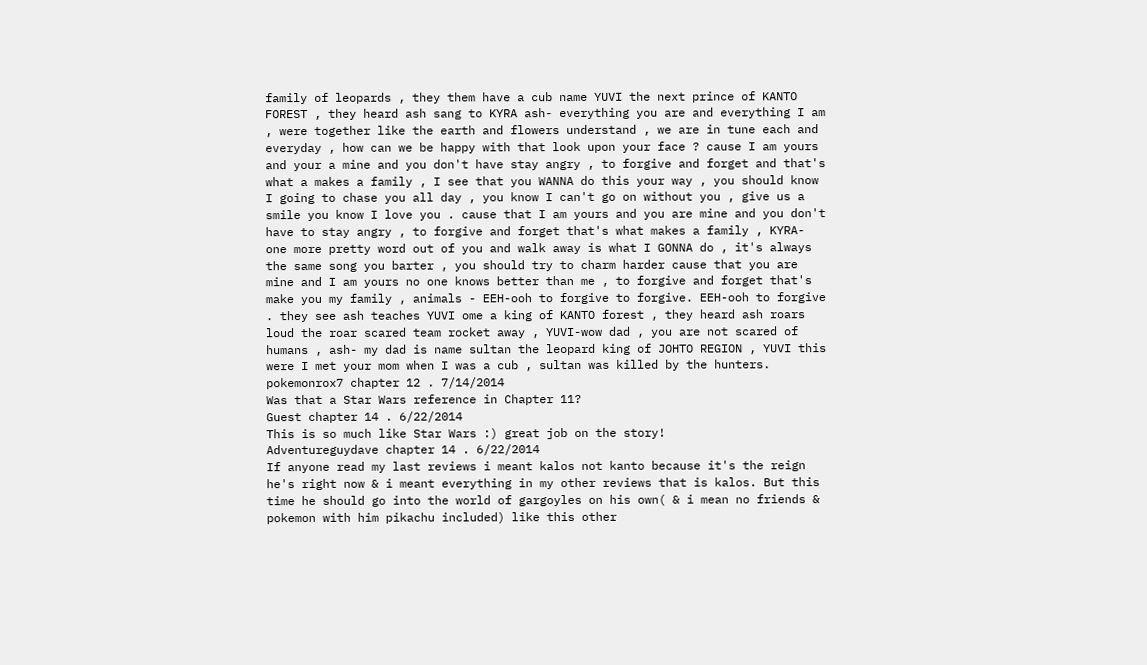family of leopards , they them have a cub name YUVI the next prince of KANTO FOREST , they heard ash sang to KYRA ash- everything you are and everything I am , were together like the earth and flowers understand , we are in tune each and everyday , how can we be happy with that look upon your face ? cause I am yours and your a mine and you don't have stay angry , to forgive and forget and that's what a makes a family , I see that you WANNA do this your way , you should know I going to chase you all day , you know I can't go on without you , give us a smile you know I love you . cause that I am yours and you are mine and you don't have to stay angry , to forgive and forget that's what makes a family , KYRA- one more pretty word out of you and walk away is what I GONNA do , it's always the same song you barter , you should try to charm harder cause that you are mine and I am yours no one knows better than me , to forgive and forget that's make you my family , animals - EEH-ooh to forgive to forgive. EEH-ooh to forgive . they see ash teaches YUVI ome a king of KANTO forest , they heard ash roars loud the roar scared team rocket away , YUVI-wow dad , you are not scared of humans , ash- my dad is name sultan the leopard king of JOHTO REGION , YUVI this were I met your mom when I was a cub , sultan was killed by the hunters.
pokemonrox7 chapter 12 . 7/14/2014
Was that a Star Wars reference in Chapter 11?
Guest chapter 14 . 6/22/2014
This is so much like Star Wars :) great job on the story!
Adventureguydave chapter 14 . 6/22/2014
If anyone read my last reviews i meant kalos not kanto because it's the reign he's right now & i meant everything in my other reviews that is kalos. But this time he should go into the world of gargoyles on his own( & i mean no friends & pokemon with him pikachu included) like this other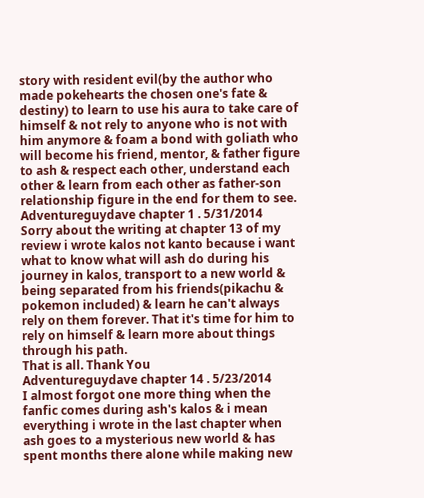story with resident evil(by the author who made pokehearts the chosen one's fate & destiny) to learn to use his aura to take care of himself & not rely to anyone who is not with him anymore & foam a bond with goliath who will become his friend, mentor, & father figure to ash & respect each other, understand each other & learn from each other as father-son relationship figure in the end for them to see.
Adventureguydave chapter 1 . 5/31/2014
Sorry about the writing at chapter 13 of my review i wrote kalos not kanto because i want what to know what will ash do during his journey in kalos, transport to a new world & being separated from his friends(pikachu & pokemon included) & learn he can't always rely on them forever. That it's time for him to rely on himself & learn more about things through his path.
That is all. Thank You
Adventureguydave chapter 14 . 5/23/2014
I almost forgot one more thing when the fanfic comes during ash's kalos & i mean everything i wrote in the last chapter when ash goes to a mysterious new world & has spent months there alone while making new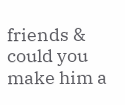friends & could you make him a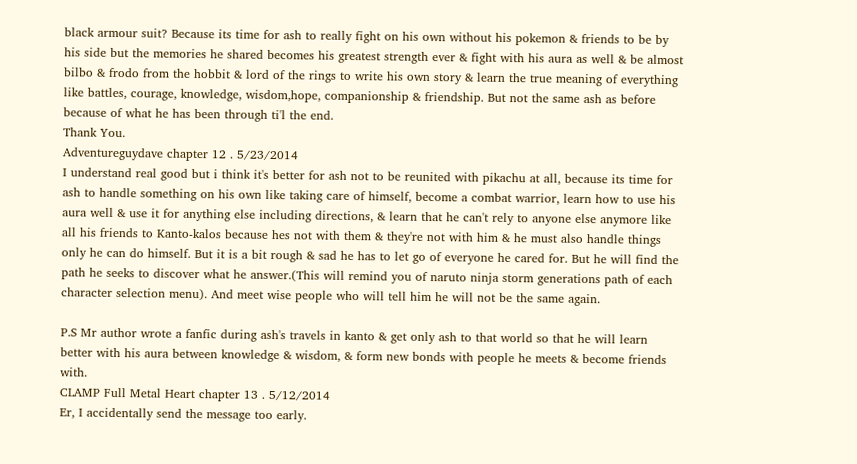black armour suit? Because its time for ash to really fight on his own without his pokemon & friends to be by his side but the memories he shared becomes his greatest strength ever & fight with his aura as well & be almost bilbo & frodo from the hobbit & lord of the rings to write his own story & learn the true meaning of everything like battles, courage, knowledge, wisdom,hope, companionship & friendship. But not the same ash as before because of what he has been through ti'l the end.
Thank You.
Adventureguydave chapter 12 . 5/23/2014
I understand real good but i think it's better for ash not to be reunited with pikachu at all, because its time for ash to handle something on his own like taking care of himself, become a combat warrior, learn how to use his aura well & use it for anything else including directions, & learn that he can't rely to anyone else anymore like all his friends to Kanto-kalos because hes not with them & they're not with him & he must also handle things only he can do himself. But it is a bit rough & sad he has to let go of everyone he cared for. But he will find the path he seeks to discover what he answer.(This will remind you of naruto ninja storm generations path of each character selection menu). And meet wise people who will tell him he will not be the same again.

P.S Mr author wrote a fanfic during ash's travels in kanto & get only ash to that world so that he will learn better with his aura between knowledge & wisdom, & form new bonds with people he meets & become friends with.
CLAMP Full Metal Heart chapter 13 . 5/12/2014
Er, I accidentally send the message too early.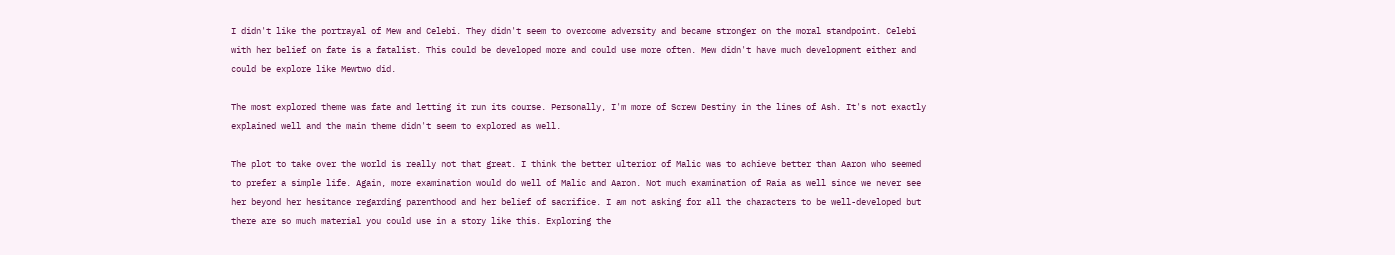I didn't like the portrayal of Mew and Celebi. They didn't seem to overcome adversity and became stronger on the moral standpoint. Celebi with her belief on fate is a fatalist. This could be developed more and could use more often. Mew didn't have much development either and could be explore like Mewtwo did.

The most explored theme was fate and letting it run its course. Personally, I'm more of Screw Destiny in the lines of Ash. It's not exactly explained well and the main theme didn't seem to explored as well.

The plot to take over the world is really not that great. I think the better ulterior of Malic was to achieve better than Aaron who seemed to prefer a simple life. Again, more examination would do well of Malic and Aaron. Not much examination of Raia as well since we never see her beyond her hesitance regarding parenthood and her belief of sacrifice. I am not asking for all the characters to be well-developed but there are so much material you could use in a story like this. Exploring the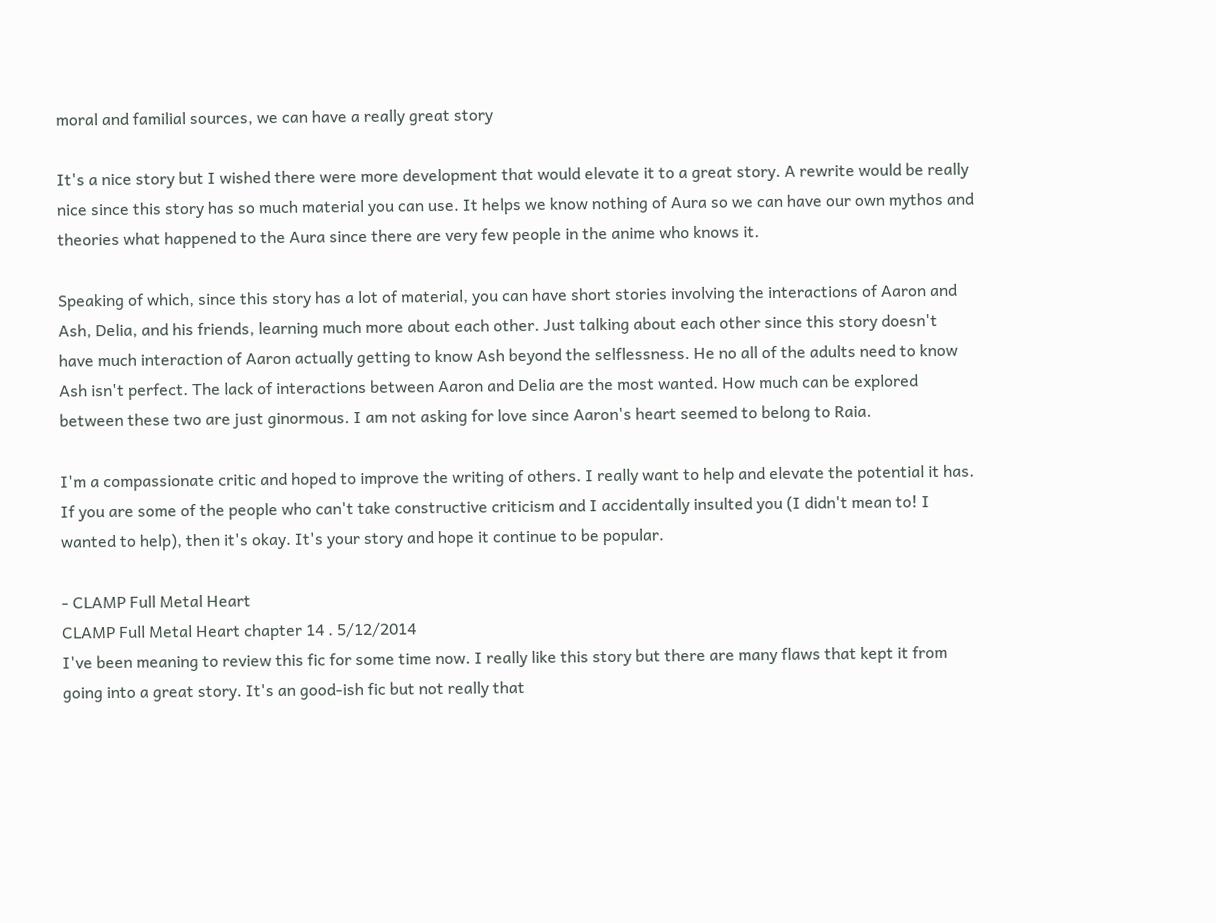moral and familial sources, we can have a really great story

It's a nice story but I wished there were more development that would elevate it to a great story. A rewrite would be really nice since this story has so much material you can use. It helps we know nothing of Aura so we can have our own mythos and theories what happened to the Aura since there are very few people in the anime who knows it.

Speaking of which, since this story has a lot of material, you can have short stories involving the interactions of Aaron and Ash, Delia, and his friends, learning much more about each other. Just talking about each other since this story doesn't have much interaction of Aaron actually getting to know Ash beyond the selflessness. He no all of the adults need to know Ash isn't perfect. The lack of interactions between Aaron and Delia are the most wanted. How much can be explored between these two are just ginormous. I am not asking for love since Aaron's heart seemed to belong to Raia.

I'm a compassionate critic and hoped to improve the writing of others. I really want to help and elevate the potential it has. If you are some of the people who can't take constructive criticism and I accidentally insulted you (I didn't mean to! I wanted to help), then it's okay. It's your story and hope it continue to be popular.

- CLAMP Full Metal Heart
CLAMP Full Metal Heart chapter 14 . 5/12/2014
I've been meaning to review this fic for some time now. I really like this story but there are many flaws that kept it from going into a great story. It's an good-ish fic but not really that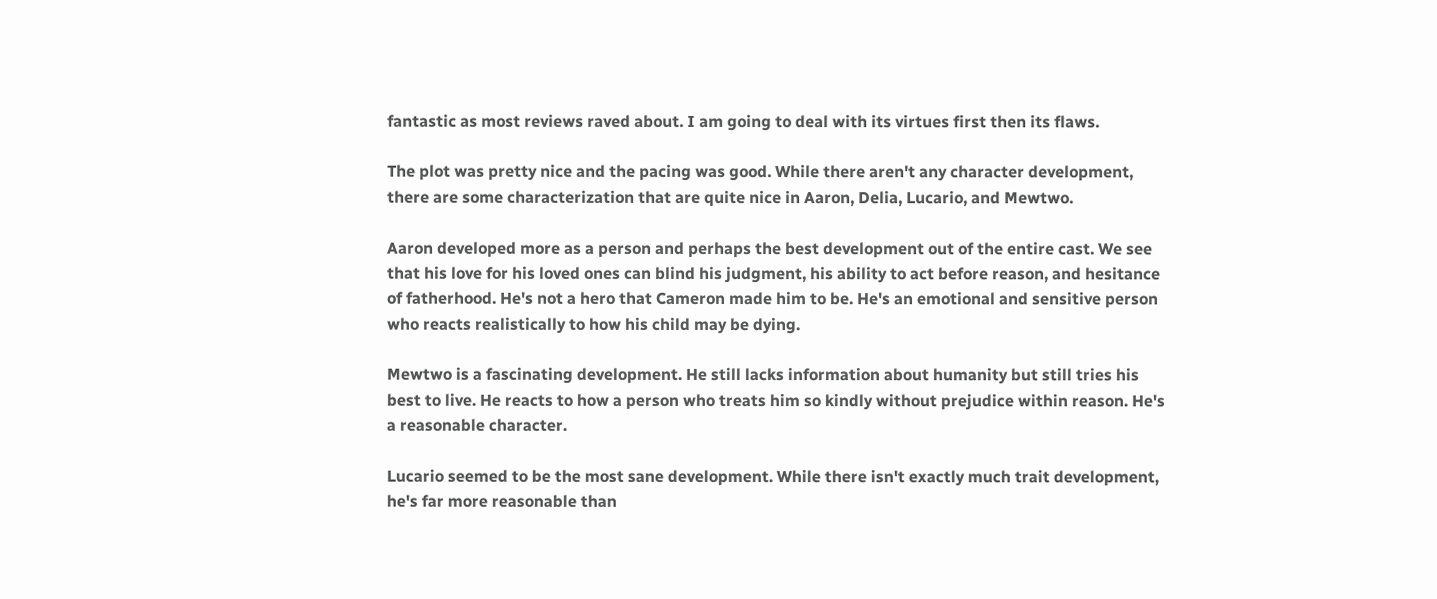fantastic as most reviews raved about. I am going to deal with its virtues first then its flaws.

The plot was pretty nice and the pacing was good. While there aren't any character development, there are some characterization that are quite nice in Aaron, Delia, Lucario, and Mewtwo.

Aaron developed more as a person and perhaps the best development out of the entire cast. We see that his love for his loved ones can blind his judgment, his ability to act before reason, and hesitance of fatherhood. He's not a hero that Cameron made him to be. He's an emotional and sensitive person who reacts realistically to how his child may be dying.

Mewtwo is a fascinating development. He still lacks information about humanity but still tries his best to live. He reacts to how a person who treats him so kindly without prejudice within reason. He's a reasonable character.

Lucario seemed to be the most sane development. While there isn't exactly much trait development, he's far more reasonable than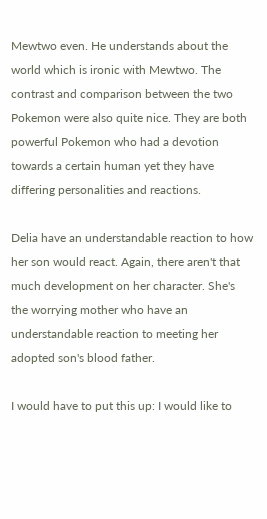Mewtwo even. He understands about the world which is ironic with Mewtwo. The contrast and comparison between the two Pokemon were also quite nice. They are both powerful Pokemon who had a devotion towards a certain human yet they have differing personalities and reactions.

Delia have an understandable reaction to how her son would react. Again, there aren't that much development on her character. She's the worrying mother who have an understandable reaction to meeting her adopted son's blood father.

I would have to put this up: I would like to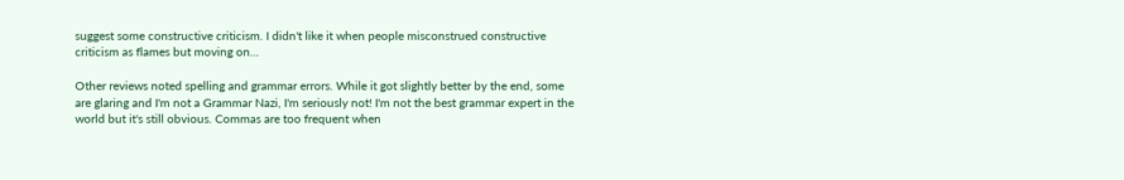suggest some constructive criticism. I didn't like it when people misconstrued constructive criticism as flames but moving on...

Other reviews noted spelling and grammar errors. While it got slightly better by the end, some are glaring and I'm not a Grammar Nazi, I'm seriously not! I'm not the best grammar expert in the world but it's still obvious. Commas are too frequent when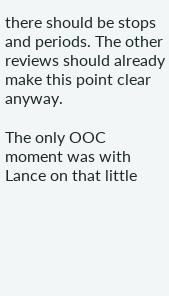there should be stops and periods. The other reviews should already make this point clear anyway.

The only OOC moment was with Lance on that little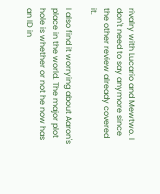rivalry with Lucario and Mewtwo. I don't need to say anymore since the other review already covered it.

I also find it worrying about Aaron's place in the world. The major plot hole is whether or not he now has an ID in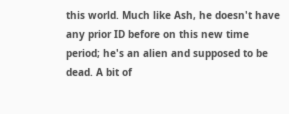this world. Much like Ash, he doesn't have any prior ID before on this new time period; he's an alien and supposed to be dead. A bit of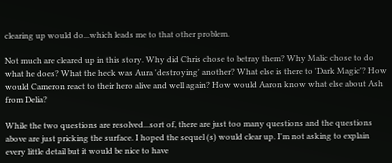clearing up would do...which leads me to that other problem.

Not much are cleared up in this story. Why did Chris chose to betray them? Why Malic chose to do what he does? What the heck was Aura 'destroying' another? What else is there to 'Dark Magic'? How would Cameron react to their hero alive and well again? How would Aaron know what else about Ash from Delia?

While the two questions are resolved...sort of, there are just too many questions and the questions above are just pricking the surface. I hoped the sequel (s) would clear up. I'm not asking to explain every little detail but it would be nice to have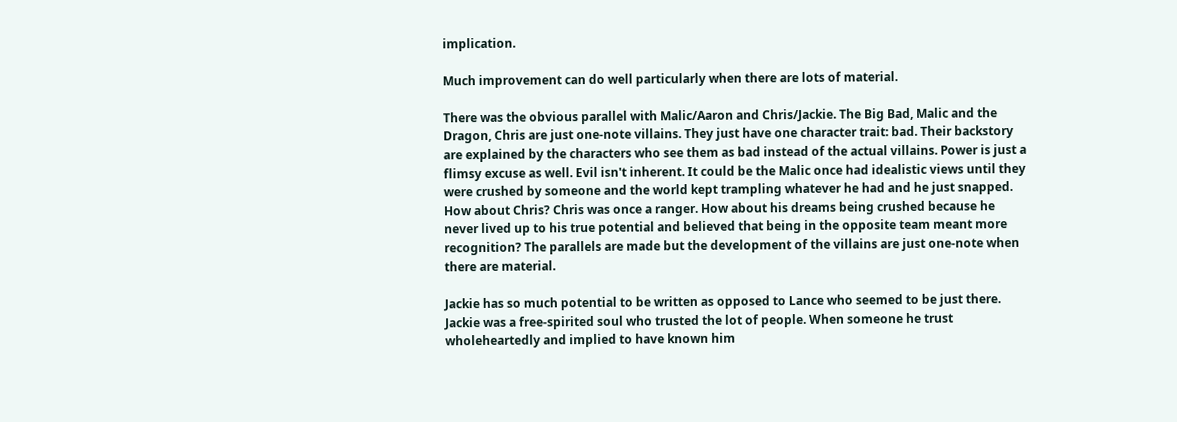implication.

Much improvement can do well particularly when there are lots of material.

There was the obvious parallel with Malic/Aaron and Chris/Jackie. The Big Bad, Malic and the Dragon, Chris are just one-note villains. They just have one character trait: bad. Their backstory are explained by the characters who see them as bad instead of the actual villains. Power is just a flimsy excuse as well. Evil isn't inherent. It could be the Malic once had idealistic views until they were crushed by someone and the world kept trampling whatever he had and he just snapped. How about Chris? Chris was once a ranger. How about his dreams being crushed because he never lived up to his true potential and believed that being in the opposite team meant more recognition? The parallels are made but the development of the villains are just one-note when there are material.

Jackie has so much potential to be written as opposed to Lance who seemed to be just there. Jackie was a free-spirited soul who trusted the lot of people. When someone he trust wholeheartedly and implied to have known him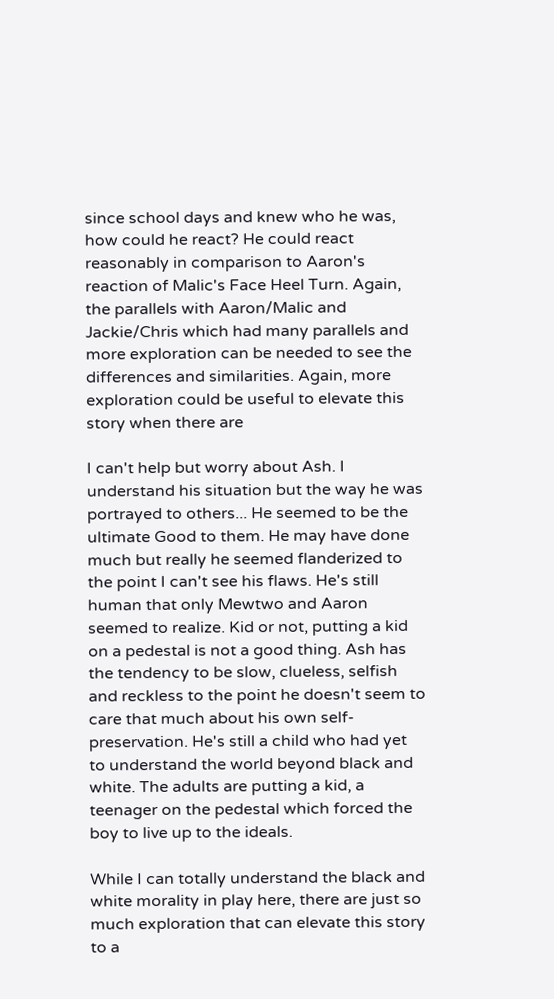since school days and knew who he was, how could he react? He could react reasonably in comparison to Aaron's reaction of Malic's Face Heel Turn. Again, the parallels with Aaron/Malic and Jackie/Chris which had many parallels and more exploration can be needed to see the differences and similarities. Again, more exploration could be useful to elevate this story when there are

I can't help but worry about Ash. I understand his situation but the way he was portrayed to others... He seemed to be the ultimate Good to them. He may have done much but really he seemed flanderized to the point I can't see his flaws. He's still human that only Mewtwo and Aaron seemed to realize. Kid or not, putting a kid on a pedestal is not a good thing. Ash has the tendency to be slow, clueless, selfish and reckless to the point he doesn't seem to care that much about his own self-preservation. He's still a child who had yet to understand the world beyond black and white. The adults are putting a kid, a teenager on the pedestal which forced the boy to live up to the ideals.

While I can totally understand the black and white morality in play here, there are just so much exploration that can elevate this story to a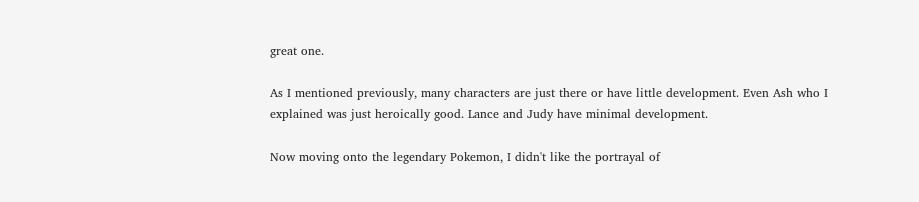great one.

As I mentioned previously, many characters are just there or have little development. Even Ash who I explained was just heroically good. Lance and Judy have minimal development.

Now moving onto the legendary Pokemon, I didn't like the portrayal of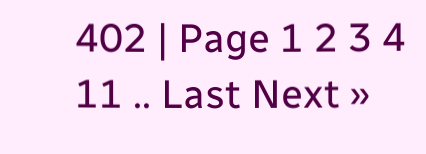402 | Page 1 2 3 4 11 .. Last Next »